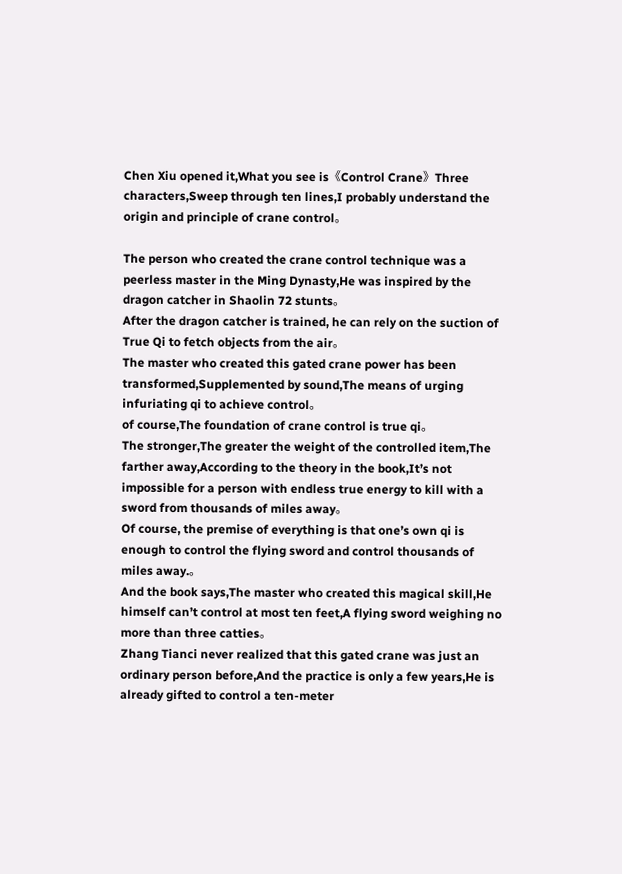Chen Xiu opened it,What you see is《Control Crane》Three characters,Sweep through ten lines,I probably understand the origin and principle of crane control。

The person who created the crane control technique was a peerless master in the Ming Dynasty,He was inspired by the dragon catcher in Shaolin 72 stunts。
After the dragon catcher is trained, he can rely on the suction of True Qi to fetch objects from the air。
The master who created this gated crane power has been transformed,Supplemented by sound,The means of urging infuriating qi to achieve control。
of course,The foundation of crane control is true qi。
The stronger,The greater the weight of the controlled item,The farther away,According to the theory in the book,It’s not impossible for a person with endless true energy to kill with a sword from thousands of miles away。
Of course, the premise of everything is that one’s own qi is enough to control the flying sword and control thousands of miles away.。
And the book says,The master who created this magical skill,He himself can’t control at most ten feet,A flying sword weighing no more than three catties。
Zhang Tianci never realized that this gated crane was just an ordinary person before,And the practice is only a few years,He is already gifted to control a ten-meter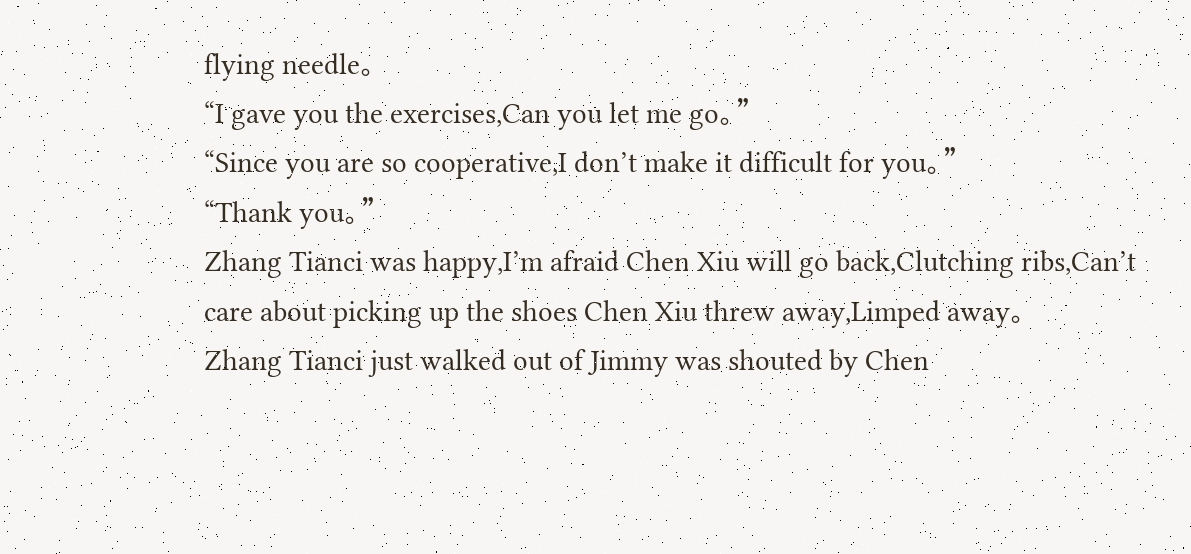flying needle。
“I gave you the exercises,Can you let me go。”
“Since you are so cooperative,I don’t make it difficult for you。”
“Thank you。”
Zhang Tianci was happy,I’m afraid Chen Xiu will go back,Clutching ribs,Can’t care about picking up the shoes Chen Xiu threw away,Limped away。
Zhang Tianci just walked out of Jimmy was shouted by Chen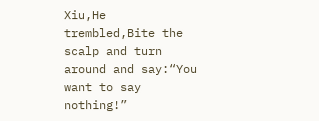Xiu,He trembled,Bite the scalp and turn around and say:“You want to say nothing!”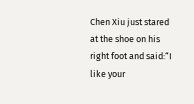Chen Xiu just stared at the shoe on his right foot and said:“I like your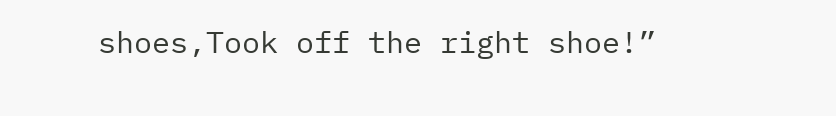shoes,Took off the right shoe!”